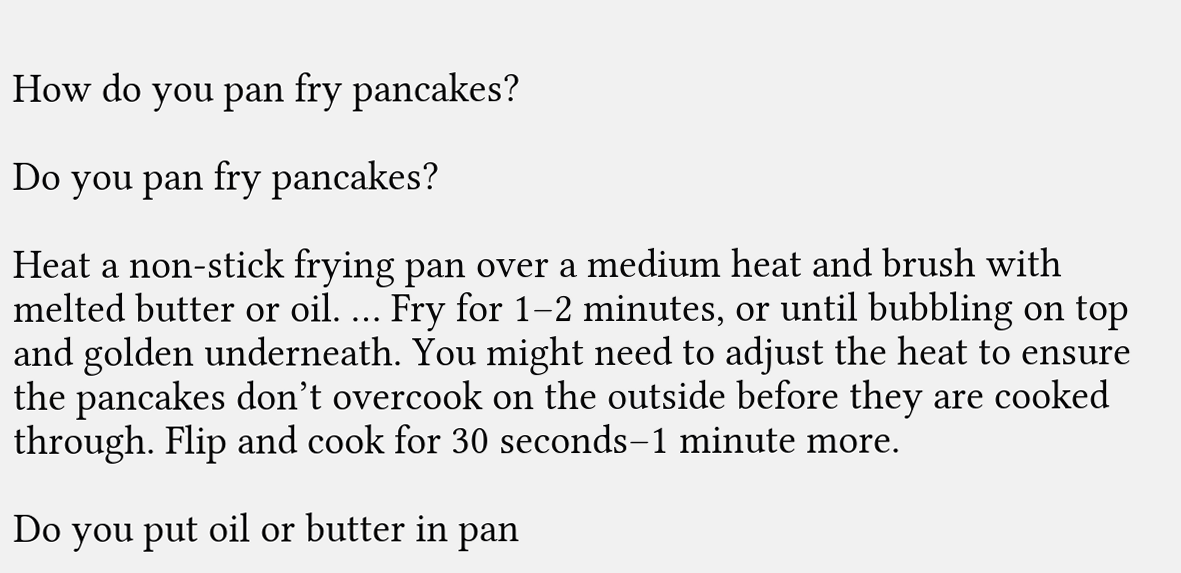How do you pan fry pancakes?

Do you pan fry pancakes?

Heat a non-stick frying pan over a medium heat and brush with melted butter or oil. … Fry for 1–2 minutes, or until bubbling on top and golden underneath. You might need to adjust the heat to ensure the pancakes don’t overcook on the outside before they are cooked through. Flip and cook for 30 seconds–1 minute more.

Do you put oil or butter in pan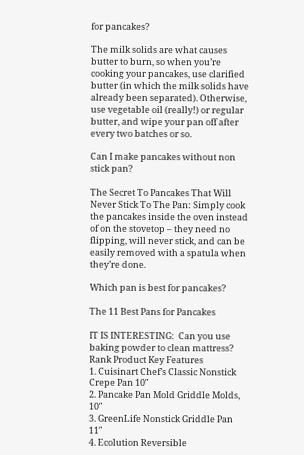for pancakes?

The milk solids are what causes butter to burn, so when you’re cooking your pancakes, use clarified butter (in which the milk solids have already been separated). Otherwise, use vegetable oil (really!) or regular butter, and wipe your pan off after every two batches or so.

Can I make pancakes without non stick pan?

The Secret To Pancakes That Will Never Stick To The Pan: Simply cook the pancakes inside the oven instead of on the stovetop – they need no flipping, will never stick, and can be easily removed with a spatula when they’re done.

Which pan is best for pancakes?

The 11 Best Pans for Pancakes

IT IS INTERESTING:  Can you use baking powder to clean mattress?
Rank Product Key Features
1. Cuisinart Chef’s Classic Nonstick Crepe Pan 10″
2. Pancake Pan Mold Griddle Molds, 10″
3. GreenLife Nonstick Griddle Pan 11″
4. Ecolution Reversible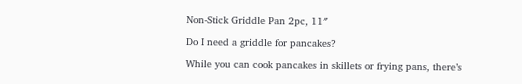Non-Stick Griddle Pan 2pc, 11″

Do I need a griddle for pancakes?

While you can cook pancakes in skillets or frying pans, there’s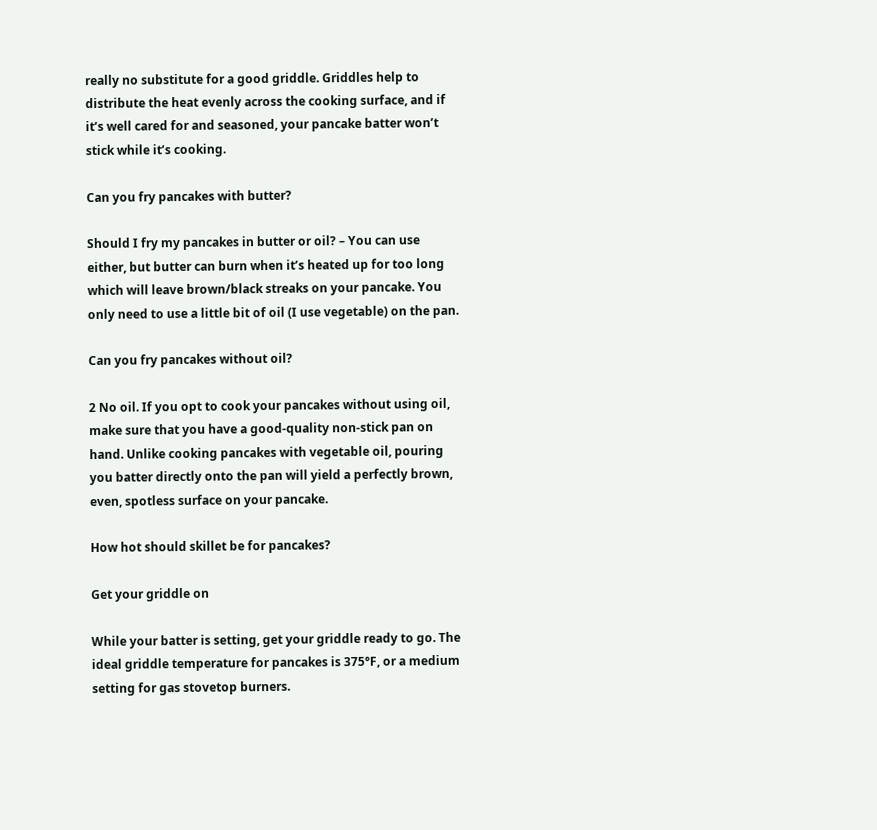really no substitute for a good griddle. Griddles help to distribute the heat evenly across the cooking surface, and if it’s well cared for and seasoned, your pancake batter won’t stick while it’s cooking.

Can you fry pancakes with butter?

Should I fry my pancakes in butter or oil? – You can use either, but butter can burn when it’s heated up for too long which will leave brown/black streaks on your pancake. You only need to use a little bit of oil (I use vegetable) on the pan.

Can you fry pancakes without oil?

2 No oil. If you opt to cook your pancakes without using oil, make sure that you have a good-quality non-stick pan on hand. Unlike cooking pancakes with vegetable oil, pouring you batter directly onto the pan will yield a perfectly brown, even, spotless surface on your pancake.

How hot should skillet be for pancakes?

Get your griddle on

While your batter is setting, get your griddle ready to go. The ideal griddle temperature for pancakes is 375°F, or a medium setting for gas stovetop burners.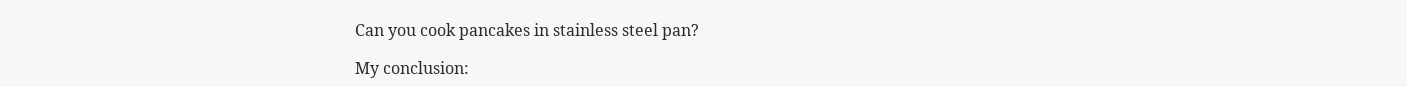Can you cook pancakes in stainless steel pan?

My conclusion: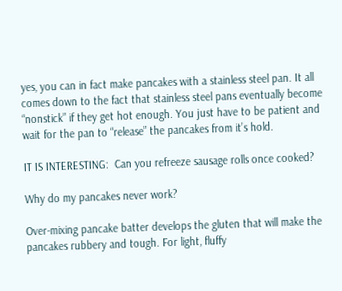yes, you can in fact make pancakes with a stainless steel pan. It all comes down to the fact that stainless steel pans eventually become “nonstick” if they get hot enough. You just have to be patient and wait for the pan to “release” the pancakes from it’s hold.

IT IS INTERESTING:  Can you refreeze sausage rolls once cooked?

Why do my pancakes never work?

Over-mixing pancake batter develops the gluten that will make the pancakes rubbery and tough. For light, fluffy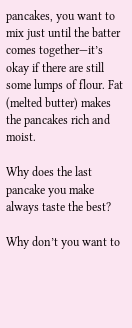pancakes, you want to mix just until the batter comes together—it’s okay if there are still some lumps of flour. Fat (melted butter) makes the pancakes rich and moist.

Why does the last pancake you make always taste the best?

Why don’t you want to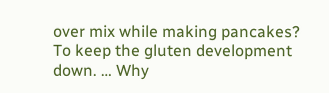over mix while making pancakes? To keep the gluten development down. … Why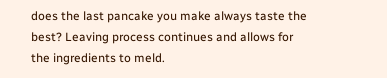does the last pancake you make always taste the best? Leaving process continues and allows for the ingredients to meld.